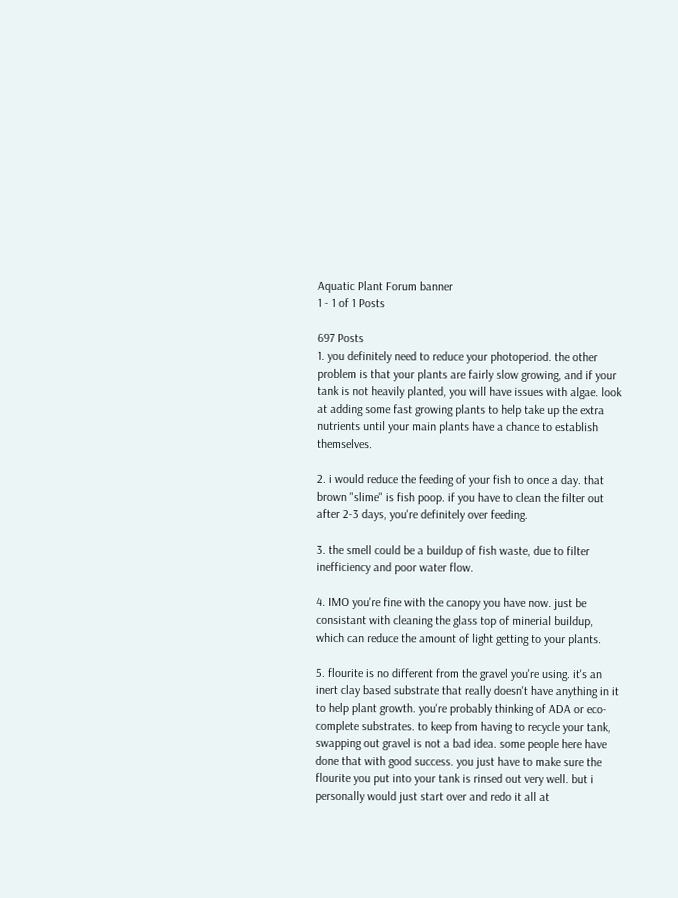Aquatic Plant Forum banner
1 - 1 of 1 Posts

697 Posts
1. you definitely need to reduce your photoperiod. the other problem is that your plants are fairly slow growing, and if your tank is not heavily planted, you will have issues with algae. look at adding some fast growing plants to help take up the extra nutrients until your main plants have a chance to establish themselves.

2. i would reduce the feeding of your fish to once a day. that brown "slime" is fish poop. if you have to clean the filter out after 2-3 days, you're definitely over feeding.

3. the smell could be a buildup of fish waste, due to filter inefficiency and poor water flow.

4. IMO you're fine with the canopy you have now. just be consistant with cleaning the glass top of minerial buildup, which can reduce the amount of light getting to your plants.

5. flourite is no different from the gravel you're using. it's an inert clay based substrate that really doesn't have anything in it to help plant growth. you're probably thinking of ADA or eco-complete substrates. to keep from having to recycle your tank, swapping out gravel is not a bad idea. some people here have done that with good success. you just have to make sure the flourite you put into your tank is rinsed out very well. but i personally would just start over and redo it all at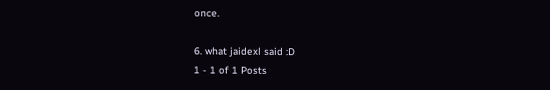once.

6. what jaidexl said :D
1 - 1 of 1 Posts